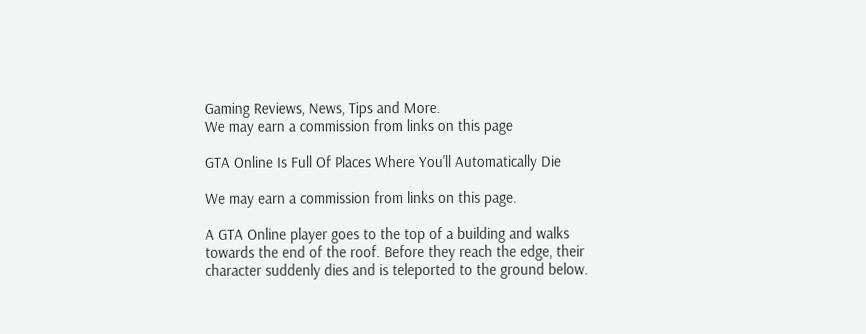Gaming Reviews, News, Tips and More.
We may earn a commission from links on this page

GTA Online Is Full Of Places Where You'll Automatically Die

We may earn a commission from links on this page.

A GTA Online player goes to the top of a building and walks towards the end of the roof. Before they reach the edge, their character suddenly dies and is teleported to the ground below.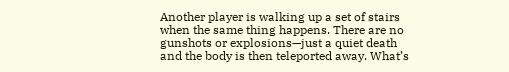Another player is walking up a set of stairs when the same thing happens. There are no gunshots or explosions—just a quiet death and the body is then teleported away. What’s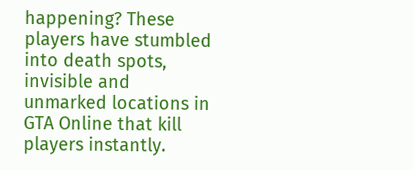happening? These players have stumbled into death spots, invisible and unmarked locations in GTA Online that kill players instantly.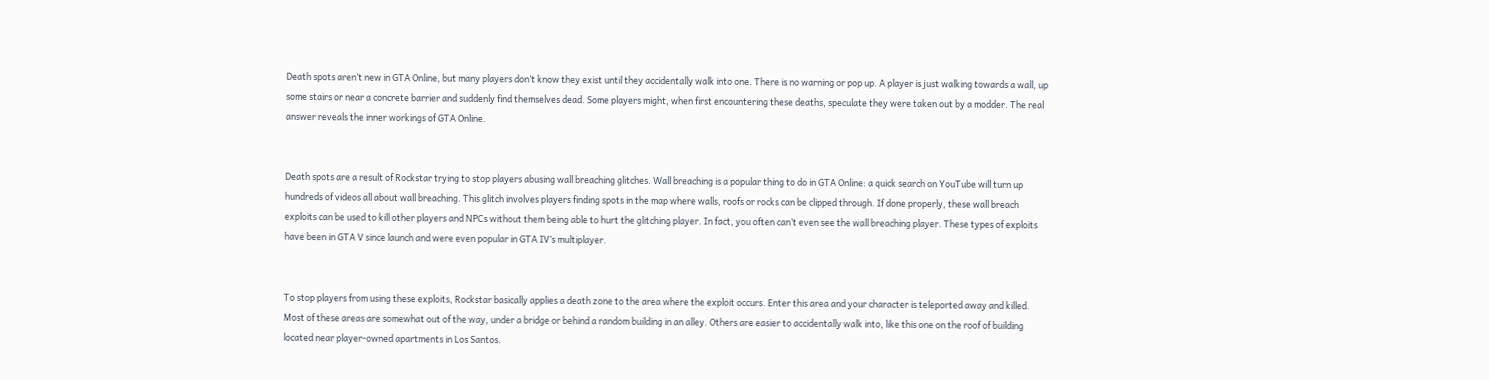Death spots aren’t new in GTA Online, but many players don’t know they exist until they accidentally walk into one. There is no warning or pop up. A player is just walking towards a wall, up some stairs or near a concrete barrier and suddenly find themselves dead. Some players might, when first encountering these deaths, speculate they were taken out by a modder. The real answer reveals the inner workings of GTA Online.


Death spots are a result of Rockstar trying to stop players abusing wall breaching glitches. Wall breaching is a popular thing to do in GTA Online: a quick search on YouTube will turn up hundreds of videos all about wall breaching. This glitch involves players finding spots in the map where walls, roofs or rocks can be clipped through. If done properly, these wall breach exploits can be used to kill other players and NPCs without them being able to hurt the glitching player. In fact, you often can’t even see the wall breaching player. These types of exploits have been in GTA V since launch and were even popular in GTA IV’s multiplayer.


To stop players from using these exploits, Rockstar basically applies a death zone to the area where the exploit occurs. Enter this area and your character is teleported away and killed. Most of these areas are somewhat out of the way, under a bridge or behind a random building in an alley. Others are easier to accidentally walk into, like this one on the roof of building located near player-owned apartments in Los Santos.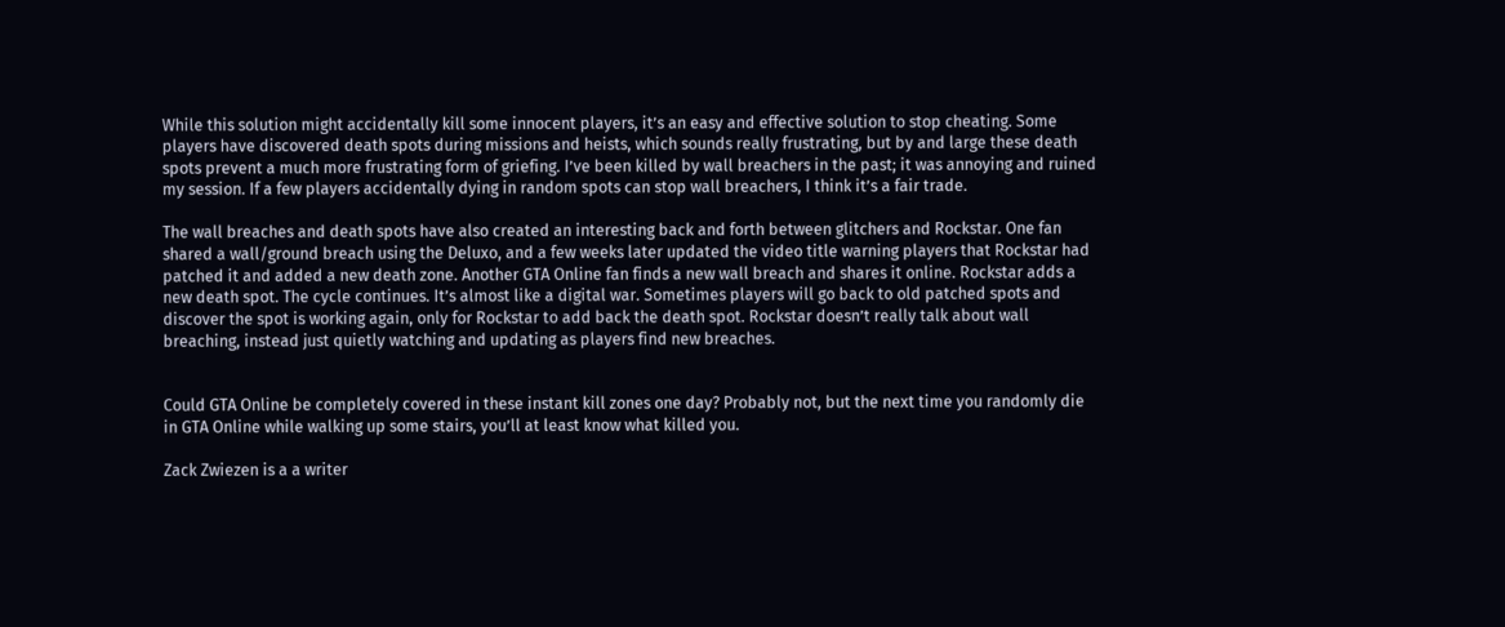While this solution might accidentally kill some innocent players, it’s an easy and effective solution to stop cheating. Some players have discovered death spots during missions and heists, which sounds really frustrating, but by and large these death spots prevent a much more frustrating form of griefing. I’ve been killed by wall breachers in the past; it was annoying and ruined my session. If a few players accidentally dying in random spots can stop wall breachers, I think it’s a fair trade.

The wall breaches and death spots have also created an interesting back and forth between glitchers and Rockstar. One fan shared a wall/ground breach using the Deluxo, and a few weeks later updated the video title warning players that Rockstar had patched it and added a new death zone. Another GTA Online fan finds a new wall breach and shares it online. Rockstar adds a new death spot. The cycle continues. It’s almost like a digital war. Sometimes players will go back to old patched spots and discover the spot is working again, only for Rockstar to add back the death spot. Rockstar doesn’t really talk about wall breaching, instead just quietly watching and updating as players find new breaches.


Could GTA Online be completely covered in these instant kill zones one day? Probably not, but the next time you randomly die in GTA Online while walking up some stairs, you’ll at least know what killed you.

Zack Zwiezen is a a writer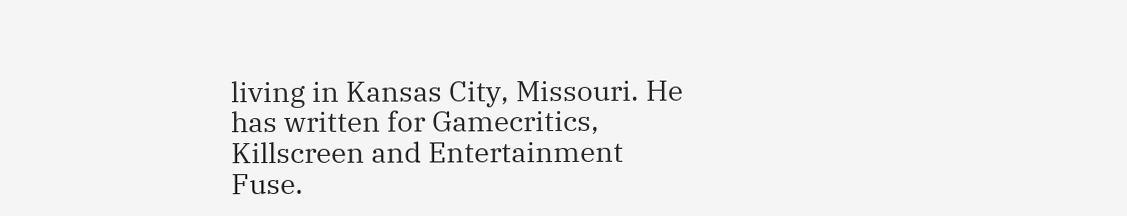living in Kansas City, Missouri. He has written for Gamecritics, Killscreen and Entertainment Fuse.